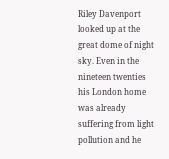Riley Davenport looked up at the great dome of night sky. Even in the nineteen twenties his London home was already suffering from light pollution and he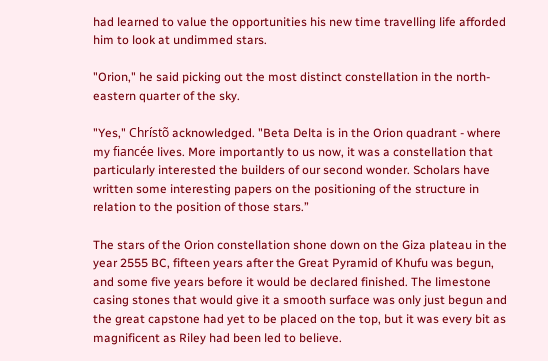had learned to value the opportunities his new time travelling life afforded him to look at undimmed stars.

"Orion," he said picking out the most distinct constellation in the north-eastern quarter of the sky.

"Yes," Chrístõ acknowledged. "Beta Delta is in the Orion quadrant - where my fiancée lives. More importantly to us now, it was a constellation that particularly interested the builders of our second wonder. Scholars have written some interesting papers on the positioning of the structure in relation to the position of those stars.”

The stars of the Orion constellation shone down on the Giza plateau in the year 2555 BC, fifteen years after the Great Pyramid of Khufu was begun, and some five years before it would be declared finished. The limestone casing stones that would give it a smooth surface was only just begun and the great capstone had yet to be placed on the top, but it was every bit as magnificent as Riley had been led to believe.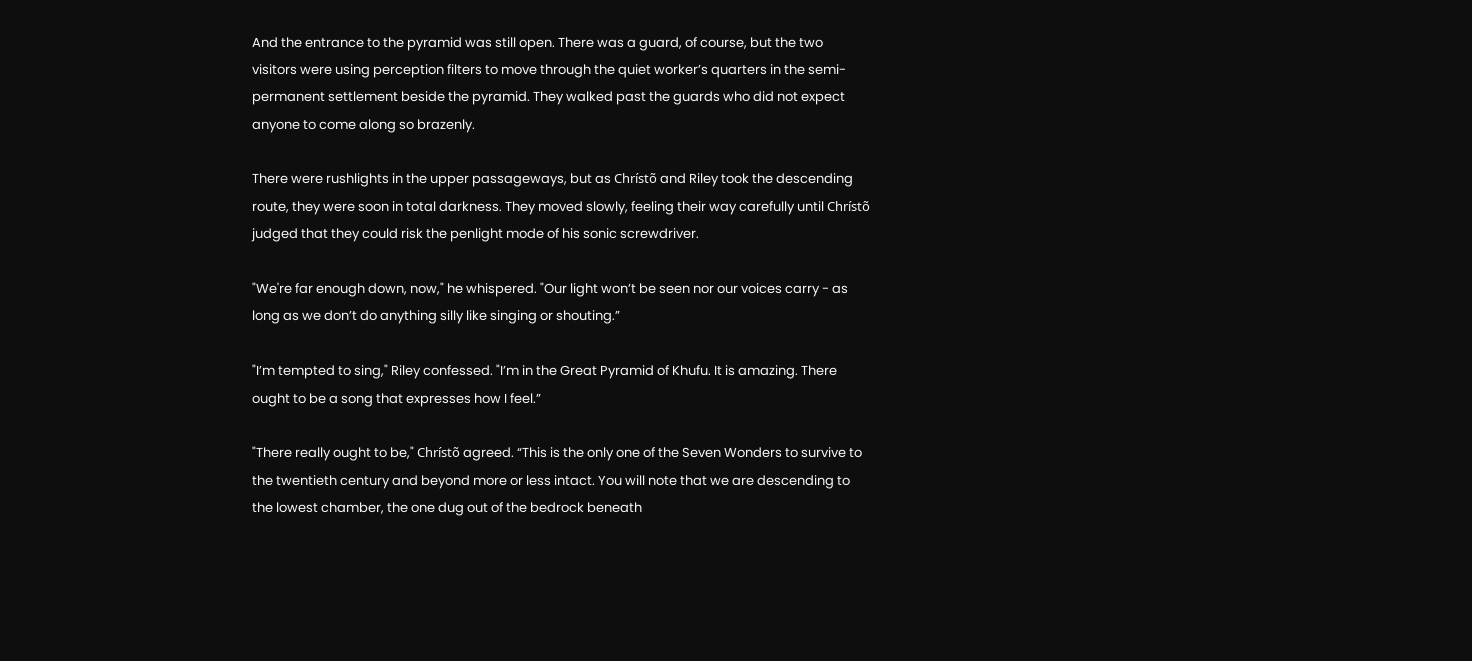And the entrance to the pyramid was still open. There was a guard, of course, but the two visitors were using perception filters to move through the quiet worker’s quarters in the semi-permanent settlement beside the pyramid. They walked past the guards who did not expect anyone to come along so brazenly.

There were rushlights in the upper passageways, but as Chrístõ and Riley took the descending route, they were soon in total darkness. They moved slowly, feeling their way carefully until Chrístõ judged that they could risk the penlight mode of his sonic screwdriver.

"We're far enough down, now," he whispered. "Our light won’t be seen nor our voices carry - as long as we don’t do anything silly like singing or shouting.”

"I’m tempted to sing," Riley confessed. "I’m in the Great Pyramid of Khufu. It is amazing. There ought to be a song that expresses how I feel.”

"There really ought to be," Chrístõ agreed. “This is the only one of the Seven Wonders to survive to the twentieth century and beyond more or less intact. You will note that we are descending to the lowest chamber, the one dug out of the bedrock beneath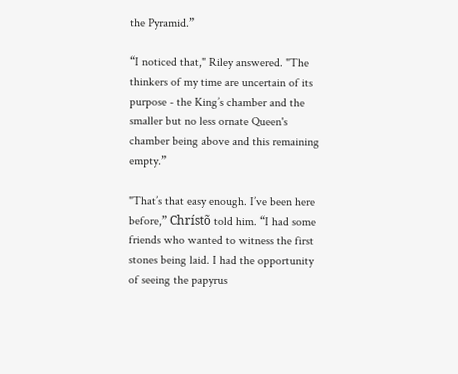the Pyramid.”

“I noticed that," Riley answered. "The thinkers of my time are uncertain of its purpose - the King’s chamber and the smaller but no less ornate Queen's chamber being above and this remaining empty.”

"That’s that easy enough. I’ve been here before,” Chrístõ told him. “I had some friends who wanted to witness the first stones being laid. I had the opportunity of seeing the papyrus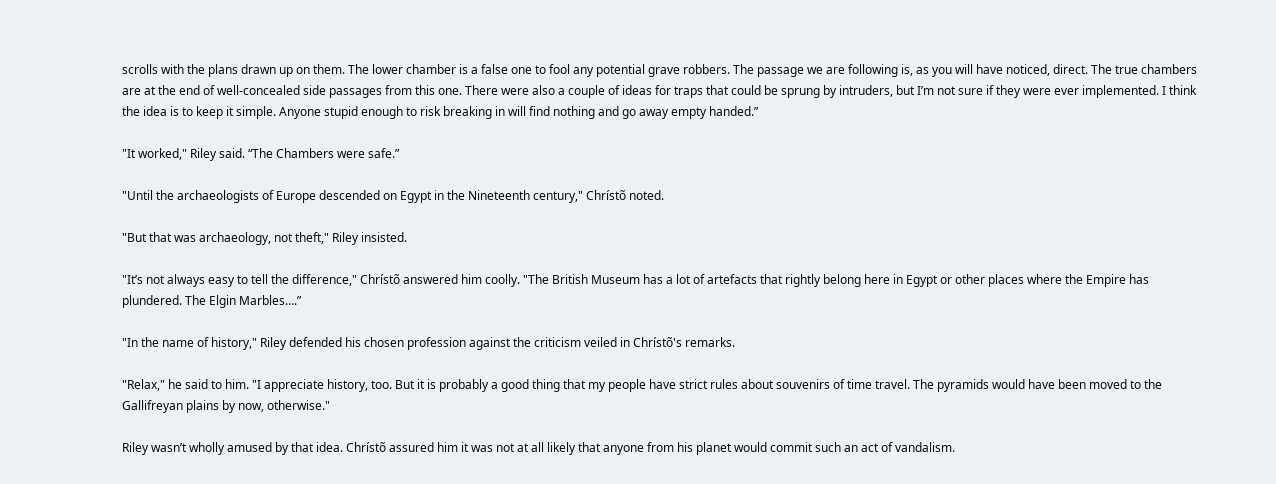scrolls with the plans drawn up on them. The lower chamber is a false one to fool any potential grave robbers. The passage we are following is, as you will have noticed, direct. The true chambers are at the end of well-concealed side passages from this one. There were also a couple of ideas for traps that could be sprung by intruders, but I’m not sure if they were ever implemented. I think the idea is to keep it simple. Anyone stupid enough to risk breaking in will find nothing and go away empty handed.”

"It worked," Riley said. “The Chambers were safe.”

"Until the archaeologists of Europe descended on Egypt in the Nineteenth century," Chrístõ noted.

"But that was archaeology, not theft," Riley insisted.

"It’s not always easy to tell the difference," Chrístõ answered him coolly. "The British Museum has a lot of artefacts that rightly belong here in Egypt or other places where the Empire has plundered. The Elgin Marbles….”

"In the name of history," Riley defended his chosen profession against the criticism veiled in Chrístõ's remarks.

"Relax," he said to him. "I appreciate history, too. But it is probably a good thing that my people have strict rules about souvenirs of time travel. The pyramids would have been moved to the Gallifreyan plains by now, otherwise."

Riley wasn’t wholly amused by that idea. Chrístõ assured him it was not at all likely that anyone from his planet would commit such an act of vandalism.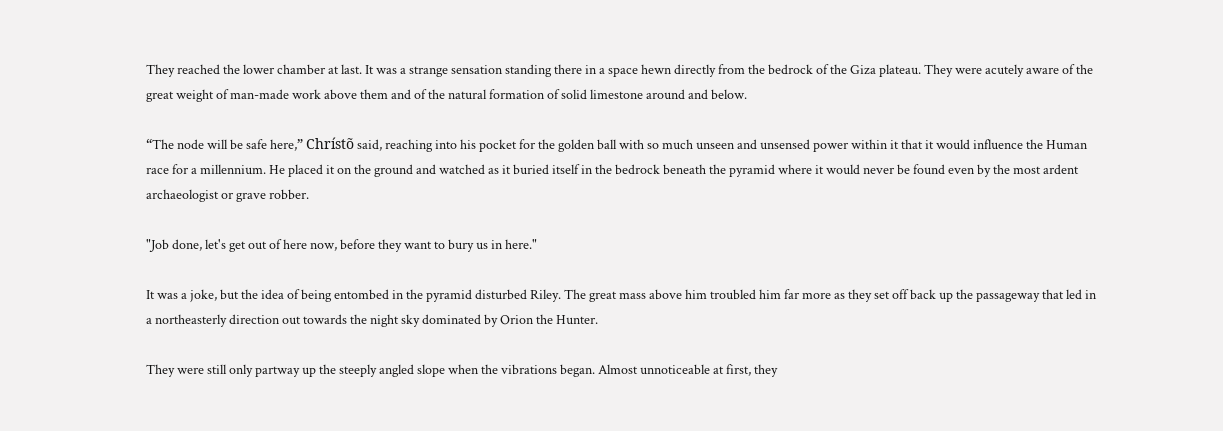They reached the lower chamber at last. It was a strange sensation standing there in a space hewn directly from the bedrock of the Giza plateau. They were acutely aware of the great weight of man-made work above them and of the natural formation of solid limestone around and below.

“The node will be safe here,” Chrístõ said, reaching into his pocket for the golden ball with so much unseen and unsensed power within it that it would influence the Human race for a millennium. He placed it on the ground and watched as it buried itself in the bedrock beneath the pyramid where it would never be found even by the most ardent archaeologist or grave robber.

"Job done, let's get out of here now, before they want to bury us in here."

It was a joke, but the idea of being entombed in the pyramid disturbed Riley. The great mass above him troubled him far more as they set off back up the passageway that led in a northeasterly direction out towards the night sky dominated by Orion the Hunter.

They were still only partway up the steeply angled slope when the vibrations began. Almost unnoticeable at first, they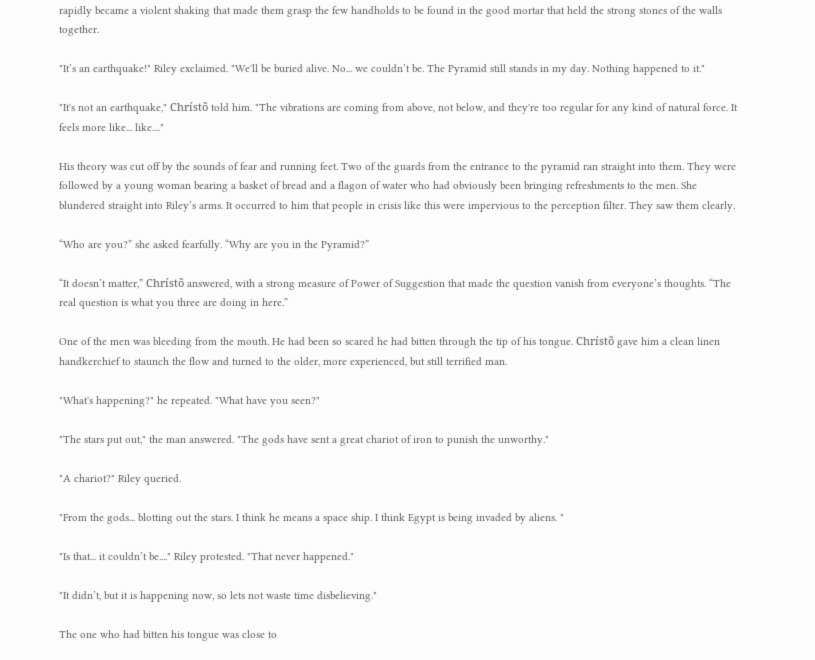rapidly became a violent shaking that made them grasp the few handholds to be found in the good mortar that held the strong stones of the walls together.

"It’s an earthquake!" Riley exclaimed. "We'll be buried alive. No... we couldn’t be. The Pyramid still stands in my day. Nothing happened to it."

"It's not an earthquake," Chrístõ told him. "The vibrations are coming from above, not below, and they're too regular for any kind of natural force. It feels more like... like...."

His theory was cut off by the sounds of fear and running feet. Two of the guards from the entrance to the pyramid ran straight into them. They were followed by a young woman bearing a basket of bread and a flagon of water who had obviously been bringing refreshments to the men. She blundered straight into Riley’s arms. It occurred to him that people in crisis like this were impervious to the perception filter. They saw them clearly.

“Who are you?” she asked fearfully. “Why are you in the Pyramid?”

“It doesn’t matter,” Chrístõ answered, with a strong measure of Power of Suggestion that made the question vanish from everyone’s thoughts. “The real question is what you three are doing in here.”

One of the men was bleeding from the mouth. He had been so scared he had bitten through the tip of his tongue. Chrístõ gave him a clean linen handkerchief to staunch the flow and turned to the older, more experienced, but still terrified man.

"What's happening?" he repeated. "What have you seen?"

"The stars put out," the man answered. "The gods have sent a great chariot of iron to punish the unworthy."

"A chariot?" Riley queried.

"From the gods... blotting out the stars. I think he means a space ship. I think Egypt is being invaded by aliens. "

"Is that... it couldn’t be...." Riley protested. "That never happened."

"It didn’t, but it is happening now, so lets not waste time disbelieving."

The one who had bitten his tongue was close to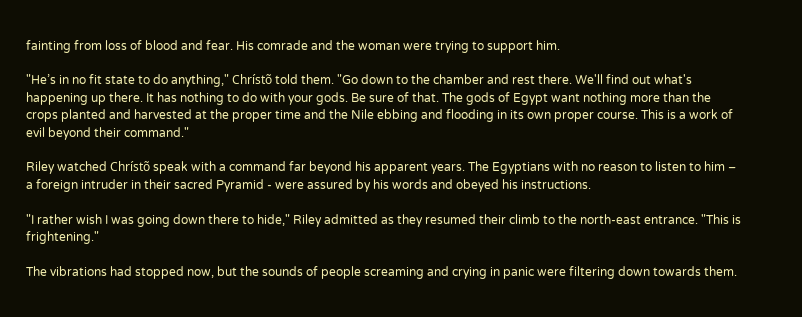fainting from loss of blood and fear. His comrade and the woman were trying to support him.

"He’s in no fit state to do anything," Chrístõ told them. "Go down to the chamber and rest there. We'll find out what's happening up there. It has nothing to do with your gods. Be sure of that. The gods of Egypt want nothing more than the crops planted and harvested at the proper time and the Nile ebbing and flooding in its own proper course. This is a work of evil beyond their command."

Riley watched Chrístõ speak with a command far beyond his apparent years. The Egyptians with no reason to listen to him – a foreign intruder in their sacred Pyramid - were assured by his words and obeyed his instructions.

"I rather wish I was going down there to hide," Riley admitted as they resumed their climb to the north-east entrance. "This is frightening."

The vibrations had stopped now, but the sounds of people screaming and crying in panic were filtering down towards them.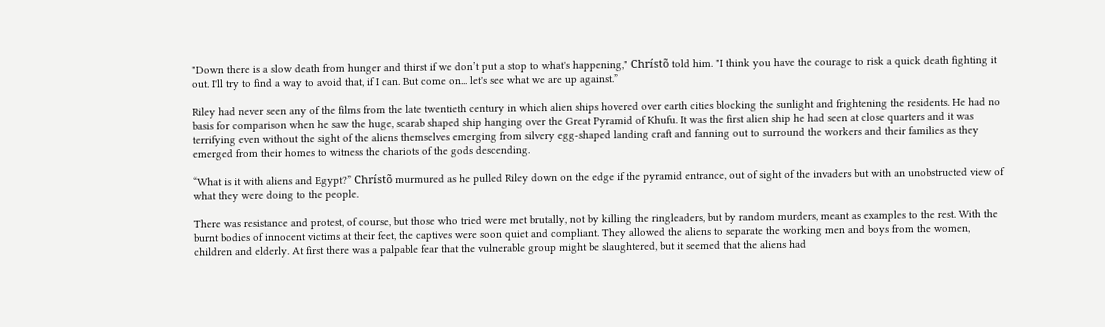"Down there is a slow death from hunger and thirst if we don’t put a stop to what's happening," Chrístõ told him. "I think you have the courage to risk a quick death fighting it out. I'll try to find a way to avoid that, if I can. But come on... let's see what we are up against.”

Riley had never seen any of the films from the late twentieth century in which alien ships hovered over earth cities blocking the sunlight and frightening the residents. He had no basis for comparison when he saw the huge, scarab shaped ship hanging over the Great Pyramid of Khufu. It was the first alien ship he had seen at close quarters and it was terrifying even without the sight of the aliens themselves emerging from silvery egg-shaped landing craft and fanning out to surround the workers and their families as they emerged from their homes to witness the chariots of the gods descending.

“What is it with aliens and Egypt?” Chrístõ murmured as he pulled Riley down on the edge if the pyramid entrance, out of sight of the invaders but with an unobstructed view of what they were doing to the people.

There was resistance and protest, of course, but those who tried were met brutally, not by killing the ringleaders, but by random murders, meant as examples to the rest. With the burnt bodies of innocent victims at their feet, the captives were soon quiet and compliant. They allowed the aliens to separate the working men and boys from the women, children and elderly. At first there was a palpable fear that the vulnerable group might be slaughtered, but it seemed that the aliens had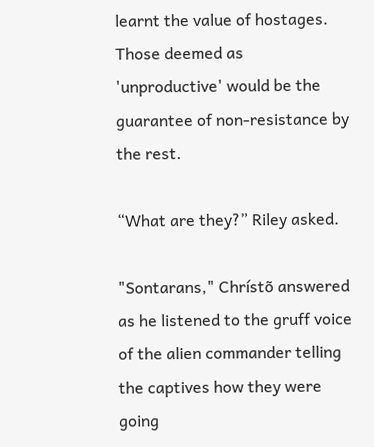learnt the value of hostages. Those deemed as 'unproductive' would be the guarantee of non-resistance by the rest.

“What are they?” Riley asked.

"Sontarans," Chrístõ answered as he listened to the gruff voice of the alien commander telling the captives how they were going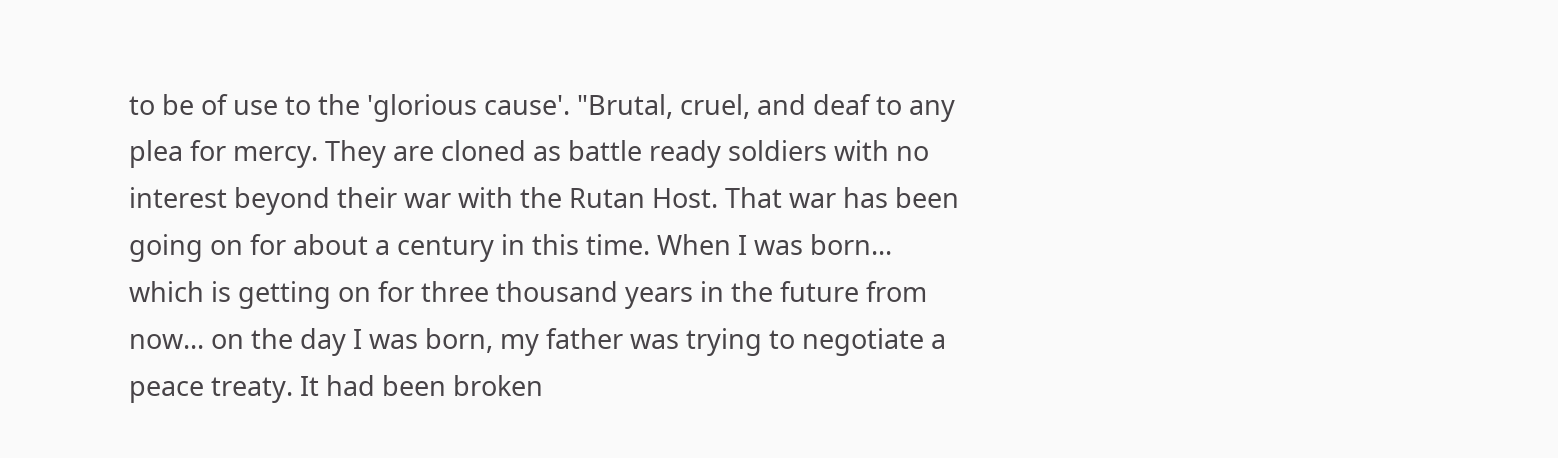to be of use to the 'glorious cause'. "Brutal, cruel, and deaf to any plea for mercy. They are cloned as battle ready soldiers with no interest beyond their war with the Rutan Host. That war has been going on for about a century in this time. When I was born... which is getting on for three thousand years in the future from now... on the day I was born, my father was trying to negotiate a peace treaty. It had been broken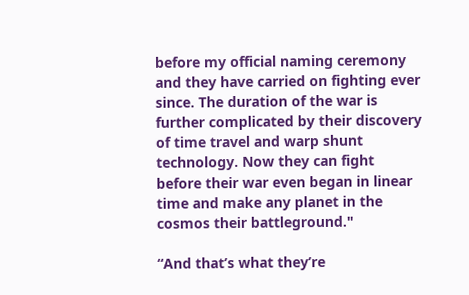before my official naming ceremony and they have carried on fighting ever since. The duration of the war is further complicated by their discovery of time travel and warp shunt technology. Now they can fight before their war even began in linear time and make any planet in the cosmos their battleground."

“And that’s what they’re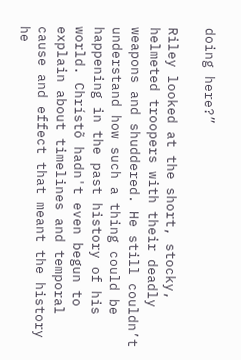doing here?”

Riley looked at the short, stocky, helmeted troopers with their deadly weapons and shuddered. He still couldn’t understand how such a thing could be happening in the past history of his world. Chrístõ hadn't even begun to explain about timelines and temporal cause and effect that meant the history he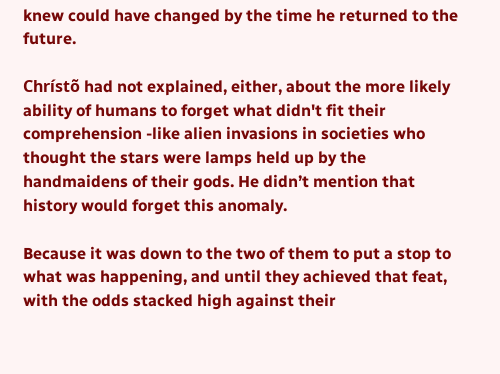knew could have changed by the time he returned to the future.

Chrístõ had not explained, either, about the more likely ability of humans to forget what didn't fit their comprehension -like alien invasions in societies who thought the stars were lamps held up by the handmaidens of their gods. He didn’t mention that history would forget this anomaly.

Because it was down to the two of them to put a stop to what was happening, and until they achieved that feat, with the odds stacked high against their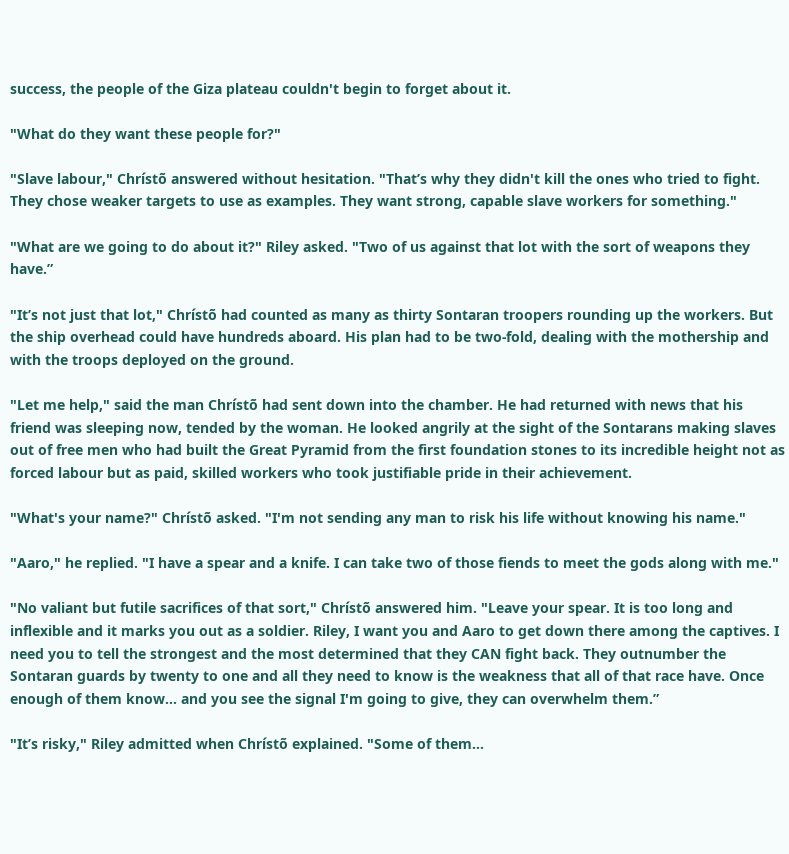success, the people of the Giza plateau couldn't begin to forget about it.

"What do they want these people for?"

"Slave labour," Chrístõ answered without hesitation. "That’s why they didn't kill the ones who tried to fight. They chose weaker targets to use as examples. They want strong, capable slave workers for something."

"What are we going to do about it?" Riley asked. "Two of us against that lot with the sort of weapons they have.”

"It’s not just that lot," Chrístõ had counted as many as thirty Sontaran troopers rounding up the workers. But the ship overhead could have hundreds aboard. His plan had to be two-fold, dealing with the mothership and with the troops deployed on the ground.

"Let me help," said the man Chrístõ had sent down into the chamber. He had returned with news that his friend was sleeping now, tended by the woman. He looked angrily at the sight of the Sontarans making slaves out of free men who had built the Great Pyramid from the first foundation stones to its incredible height not as forced labour but as paid, skilled workers who took justifiable pride in their achievement.

"What's your name?" Chrístõ asked. "I'm not sending any man to risk his life without knowing his name."

"Aaro," he replied. "I have a spear and a knife. I can take two of those fiends to meet the gods along with me."

"No valiant but futile sacrifices of that sort," Chrístõ answered him. "Leave your spear. It is too long and inflexible and it marks you out as a soldier. Riley, I want you and Aaro to get down there among the captives. I need you to tell the strongest and the most determined that they CAN fight back. They outnumber the Sontaran guards by twenty to one and all they need to know is the weakness that all of that race have. Once enough of them know... and you see the signal I'm going to give, they can overwhelm them.”

"It’s risky," Riley admitted when Chrístõ explained. "Some of them…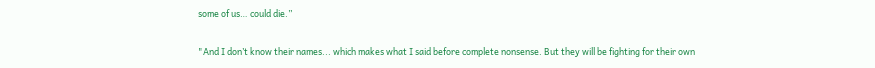some of us… could die.”

"And I don’t know their names... which makes what I said before complete nonsense. But they will be fighting for their own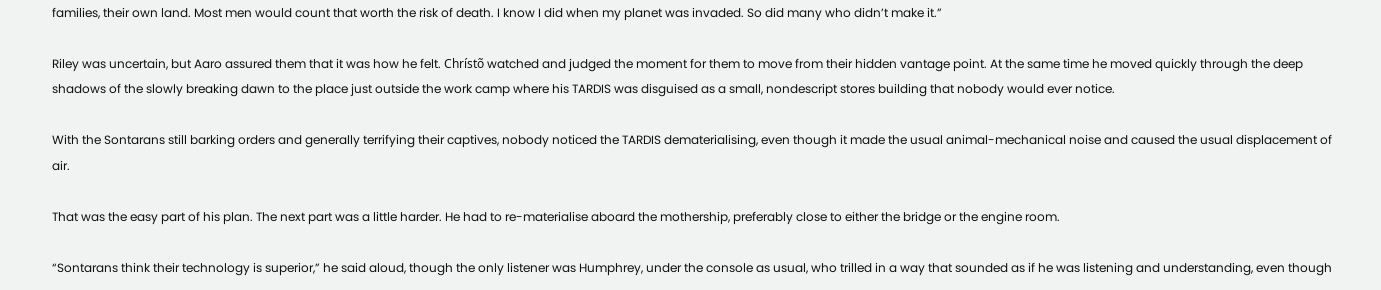families, their own land. Most men would count that worth the risk of death. I know I did when my planet was invaded. So did many who didn’t make it.”

Riley was uncertain, but Aaro assured them that it was how he felt. Chrístõ watched and judged the moment for them to move from their hidden vantage point. At the same time he moved quickly through the deep shadows of the slowly breaking dawn to the place just outside the work camp where his TARDIS was disguised as a small, nondescript stores building that nobody would ever notice.

With the Sontarans still barking orders and generally terrifying their captives, nobody noticed the TARDIS dematerialising, even though it made the usual animal-mechanical noise and caused the usual displacement of air.

That was the easy part of his plan. The next part was a little harder. He had to re-materialise aboard the mothership, preferably close to either the bridge or the engine room.

“Sontarans think their technology is superior,” he said aloud, though the only listener was Humphrey, under the console as usual, who trilled in a way that sounded as if he was listening and understanding, even though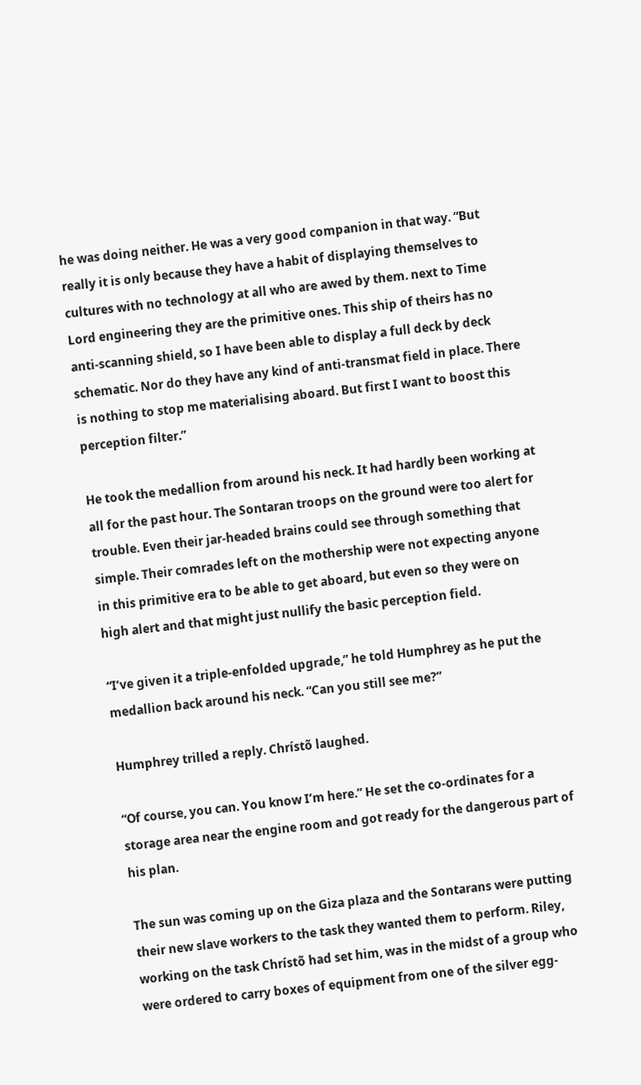he was doing neither. He was a very good companion in that way. “But really it is only because they have a habit of displaying themselves to cultures with no technology at all who are awed by them. next to Time Lord engineering they are the primitive ones. This ship of theirs has no anti-scanning shield, so I have been able to display a full deck by deck schematic. Nor do they have any kind of anti-transmat field in place. There is nothing to stop me materialising aboard. But first I want to boost this perception filter.”

He took the medallion from around his neck. It had hardly been working at all for the past hour. The Sontaran troops on the ground were too alert for trouble. Even their jar-headed brains could see through something that simple. Their comrades left on the mothership were not expecting anyone in this primitive era to be able to get aboard, but even so they were on high alert and that might just nullify the basic perception field.

“I’ve given it a triple-enfolded upgrade,” he told Humphrey as he put the medallion back around his neck. “Can you still see me?”

Humphrey trilled a reply. Chrístõ laughed.

“Of course, you can. You know I’m here.” He set the co-ordinates for a storage area near the engine room and got ready for the dangerous part of his plan.

The sun was coming up on the Giza plaza and the Sontarans were putting their new slave workers to the task they wanted them to perform. Riley, working on the task Chrístõ had set him, was in the midst of a group who were ordered to carry boxes of equipment from one of the silver egg-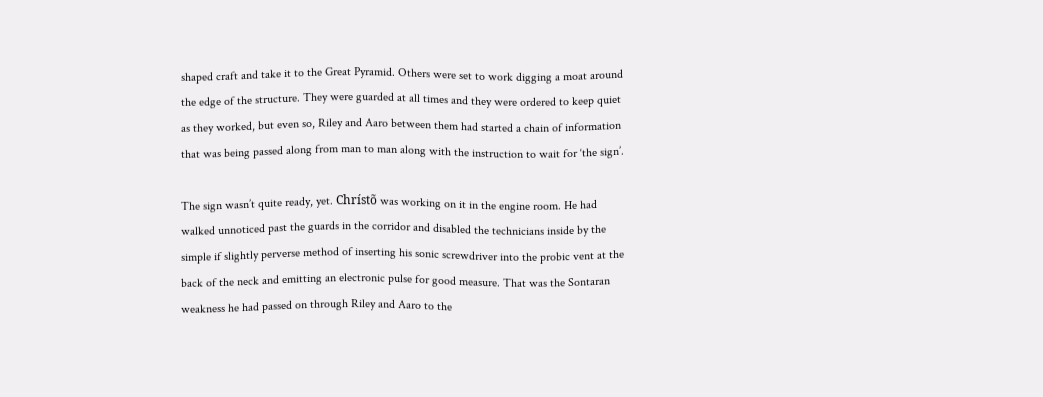shaped craft and take it to the Great Pyramid. Others were set to work digging a moat around the edge of the structure. They were guarded at all times and they were ordered to keep quiet as they worked, but even so, Riley and Aaro between them had started a chain of information that was being passed along from man to man along with the instruction to wait for ‘the sign’.

The sign wasn’t quite ready, yet. Chrístõ was working on it in the engine room. He had walked unnoticed past the guards in the corridor and disabled the technicians inside by the simple if slightly perverse method of inserting his sonic screwdriver into the probic vent at the back of the neck and emitting an electronic pulse for good measure. That was the Sontaran weakness he had passed on through Riley and Aaro to the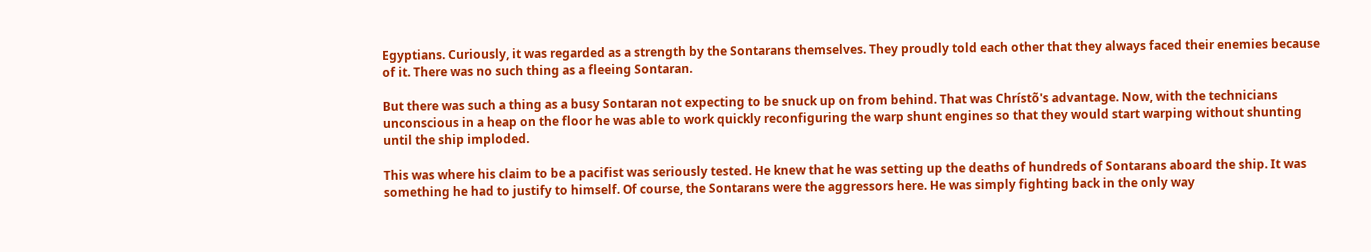Egyptians. Curiously, it was regarded as a strength by the Sontarans themselves. They proudly told each other that they always faced their enemies because of it. There was no such thing as a fleeing Sontaran.

But there was such a thing as a busy Sontaran not expecting to be snuck up on from behind. That was Chrístõ's advantage. Now, with the technicians unconscious in a heap on the floor he was able to work quickly reconfiguring the warp shunt engines so that they would start warping without shunting until the ship imploded.

This was where his claim to be a pacifist was seriously tested. He knew that he was setting up the deaths of hundreds of Sontarans aboard the ship. It was something he had to justify to himself. Of course, the Sontarans were the aggressors here. He was simply fighting back in the only way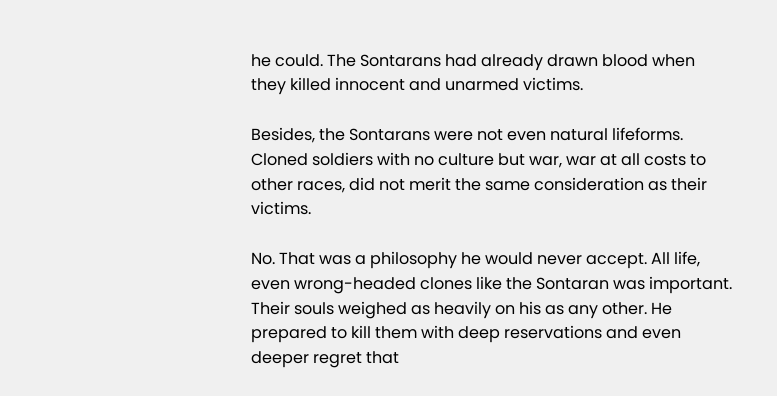he could. The Sontarans had already drawn blood when they killed innocent and unarmed victims.

Besides, the Sontarans were not even natural lifeforms. Cloned soldiers with no culture but war, war at all costs to other races, did not merit the same consideration as their victims.

No. That was a philosophy he would never accept. All life, even wrong-headed clones like the Sontaran was important. Their souls weighed as heavily on his as any other. He prepared to kill them with deep reservations and even deeper regret that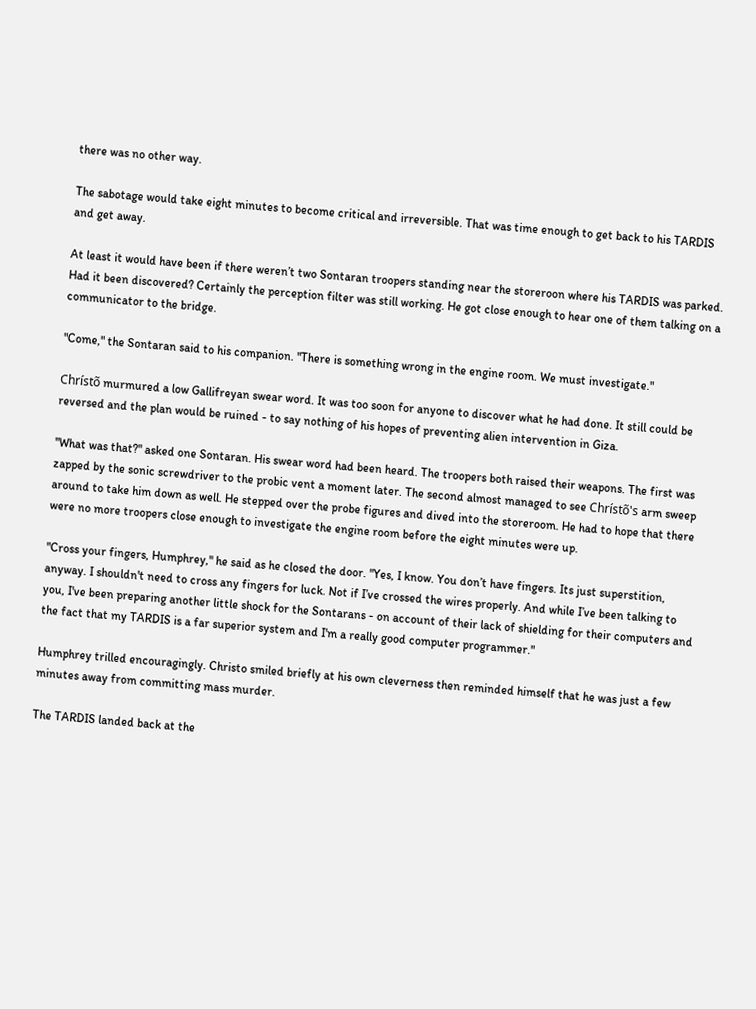there was no other way.

The sabotage would take eight minutes to become critical and irreversible. That was time enough to get back to his TARDIS and get away.

At least it would have been if there weren’t two Sontaran troopers standing near the storeroon where his TARDIS was parked. Had it been discovered? Certainly the perception filter was still working. He got close enough to hear one of them talking on a communicator to the bridge.

"Come," the Sontaran said to his companion. "There is something wrong in the engine room. We must investigate."

Chrístõ murmured a low Gallifreyan swear word. It was too soon for anyone to discover what he had done. It still could be reversed and the plan would be ruined - to say nothing of his hopes of preventing alien intervention in Giza.

"What was that?" asked one Sontaran. His swear word had been heard. The troopers both raised their weapons. The first was zapped by the sonic screwdriver to the probic vent a moment later. The second almost managed to see Chrístõ's arm sweep around to take him down as well. He stepped over the probe figures and dived into the storeroom. He had to hope that there were no more troopers close enough to investigate the engine room before the eight minutes were up.

"Cross your fingers, Humphrey," he said as he closed the door. "Yes, I know. You don’t have fingers. Its just superstition, anyway. I shouldn't need to cross any fingers for luck. Not if I’ve crossed the wires properly. And while I’ve been talking to you, I've been preparing another little shock for the Sontarans - on account of their lack of shielding for their computers and the fact that my TARDIS is a far superior system and I'm a really good computer programmer."

Humphrey trilled encouragingly. Christo smiled briefly at his own cleverness then reminded himself that he was just a few minutes away from committing mass murder.

The TARDIS landed back at the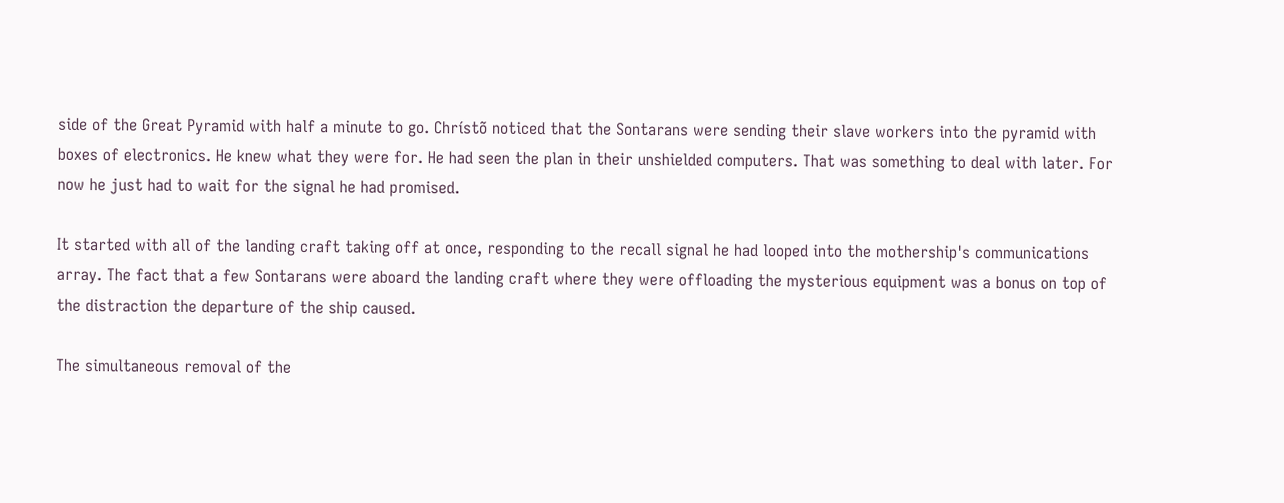side of the Great Pyramid with half a minute to go. Chrístõ noticed that the Sontarans were sending their slave workers into the pyramid with boxes of electronics. He knew what they were for. He had seen the plan in their unshielded computers. That was something to deal with later. For now he just had to wait for the signal he had promised.

It started with all of the landing craft taking off at once, responding to the recall signal he had looped into the mothership's communications array. The fact that a few Sontarans were aboard the landing craft where they were offloading the mysterious equipment was a bonus on top of the distraction the departure of the ship caused.

The simultaneous removal of the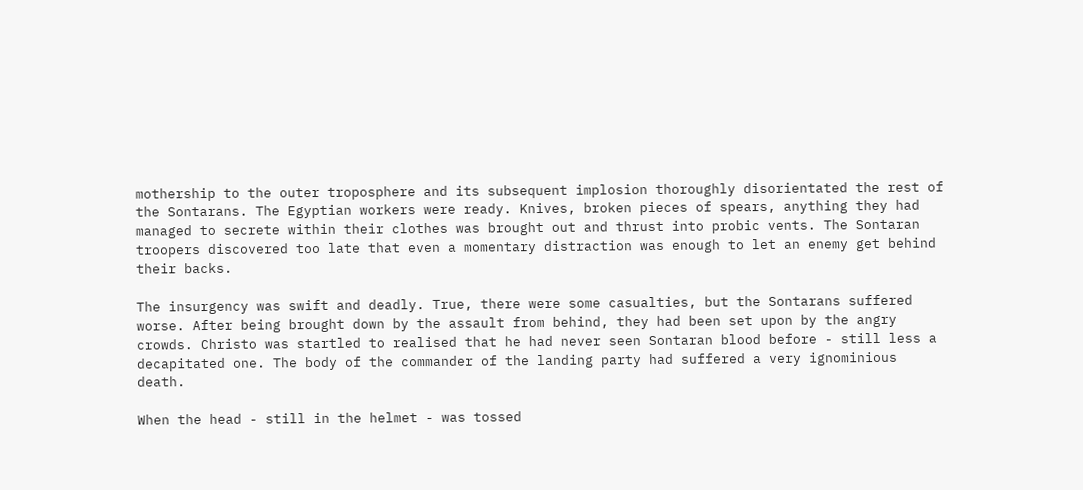mothership to the outer troposphere and its subsequent implosion thoroughly disorientated the rest of the Sontarans. The Egyptian workers were ready. Knives, broken pieces of spears, anything they had managed to secrete within their clothes was brought out and thrust into probic vents. The Sontaran troopers discovered too late that even a momentary distraction was enough to let an enemy get behind their backs.

The insurgency was swift and deadly. True, there were some casualties, but the Sontarans suffered worse. After being brought down by the assault from behind, they had been set upon by the angry crowds. Christo was startled to realised that he had never seen Sontaran blood before - still less a decapitated one. The body of the commander of the landing party had suffered a very ignominious death.

When the head - still in the helmet - was tossed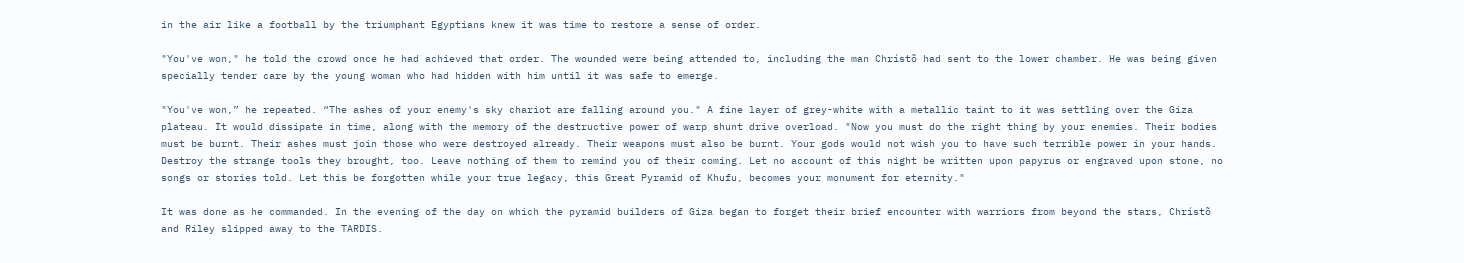in the air like a football by the triumphant Egyptians knew it was time to restore a sense of order.

"You've won," he told the crowd once he had achieved that order. The wounded were being attended to, including the man Chrístõ had sent to the lower chamber. He was being given specially tender care by the young woman who had hidden with him until it was safe to emerge.

"You've won,” he repeated. “The ashes of your enemy's sky chariot are falling around you." A fine layer of grey-white with a metallic taint to it was settling over the Giza plateau. It would dissipate in time, along with the memory of the destructive power of warp shunt drive overload. "Now you must do the right thing by your enemies. Their bodies must be burnt. Their ashes must join those who were destroyed already. Their weapons must also be burnt. Your gods would not wish you to have such terrible power in your hands. Destroy the strange tools they brought, too. Leave nothing of them to remind you of their coming. Let no account of this night be written upon papyrus or engraved upon stone, no songs or stories told. Let this be forgotten while your true legacy, this Great Pyramid of Khufu, becomes your monument for eternity."

It was done as he commanded. In the evening of the day on which the pyramid builders of Giza began to forget their brief encounter with warriors from beyond the stars, Chrístõ and Riley slipped away to the TARDIS.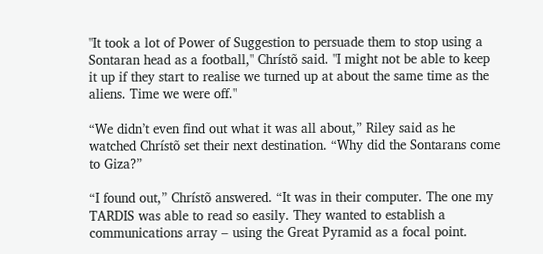"It took a lot of Power of Suggestion to persuade them to stop using a Sontaran head as a football," Chrístõ said. "I might not be able to keep it up if they start to realise we turned up at about the same time as the aliens. Time we were off."

“We didn’t even find out what it was all about,” Riley said as he watched Chrístõ set their next destination. “Why did the Sontarans come to Giza?”

“I found out,” Chrístõ answered. “It was in their computer. The one my TARDIS was able to read so easily. They wanted to establish a communications array – using the Great Pyramid as a focal point.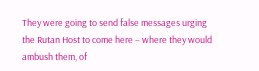They were going to send false messages urging the Rutan Host to come here – where they would ambush them, of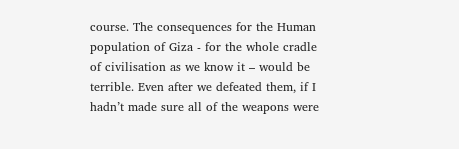course. The consequences for the Human population of Giza - for the whole cradle of civilisation as we know it – would be terrible. Even after we defeated them, if I hadn’t made sure all of the weapons were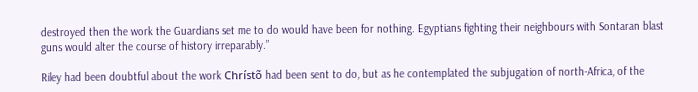destroyed then the work the Guardians set me to do would have been for nothing. Egyptians fighting their neighbours with Sontaran blast guns would alter the course of history irreparably.”

Riley had been doubtful about the work Chrístõ had been sent to do, but as he contemplated the subjugation of north-Africa, of the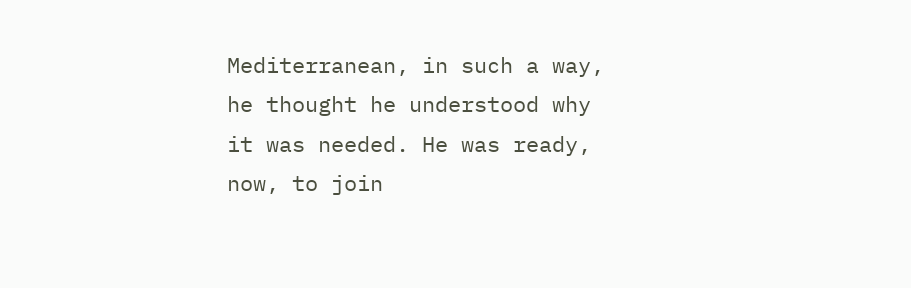Mediterranean, in such a way, he thought he understood why it was needed. He was ready, now, to join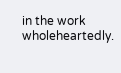in the work wholeheartedly.